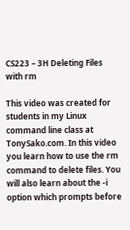CS223 – 3H Deleting Files with rm

This video was created for students in my Linux command line class at TonySako.com. In this video you learn how to use the rm command to delete files. You will also learn about the -i option which prompts before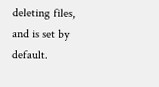deleting files, and is set by default.